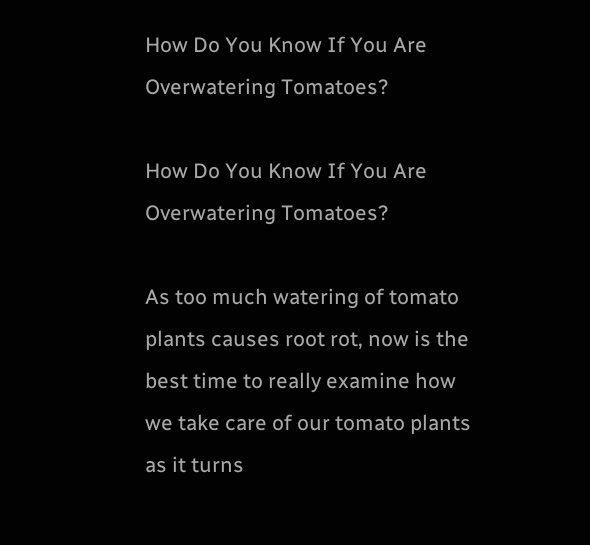How Do You Know If You Are Overwatering Tomatoes?

How Do You Know If You Are Overwatering Tomatoes?

As too much watering of tomato plants causes root rot, now is the best time to really examine how we take care of our tomato plants as it turns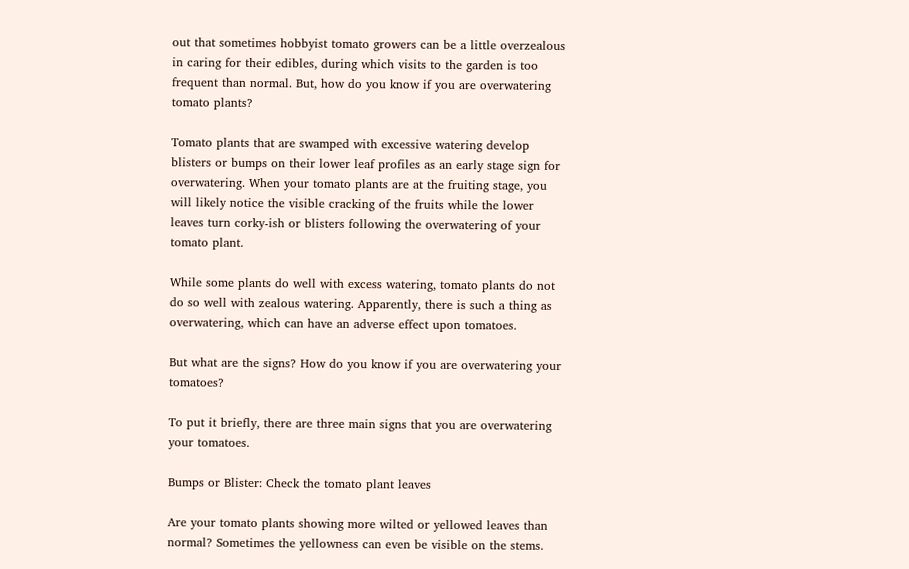out that sometimes hobbyist tomato growers can be a little overzealous in caring for their edibles, during which visits to the garden is too frequent than normal. But, how do you know if you are overwatering tomato plants?

Tomato plants that are swamped with excessive watering develop blisters or bumps on their lower leaf profiles as an early stage sign for overwatering. When your tomato plants are at the fruiting stage, you will likely notice the visible cracking of the fruits while the lower leaves turn corky-ish or blisters following the overwatering of your tomato plant.

While some plants do well with excess watering, tomato plants do not do so well with zealous watering. Apparently, there is such a thing as overwatering, which can have an adverse effect upon tomatoes.

But what are the signs? How do you know if you are overwatering your tomatoes?

To put it briefly, there are three main signs that you are overwatering your tomatoes.

Bumps or Blister: Check the tomato plant leaves

Are your tomato plants showing more wilted or yellowed leaves than normal? Sometimes the yellowness can even be visible on the stems.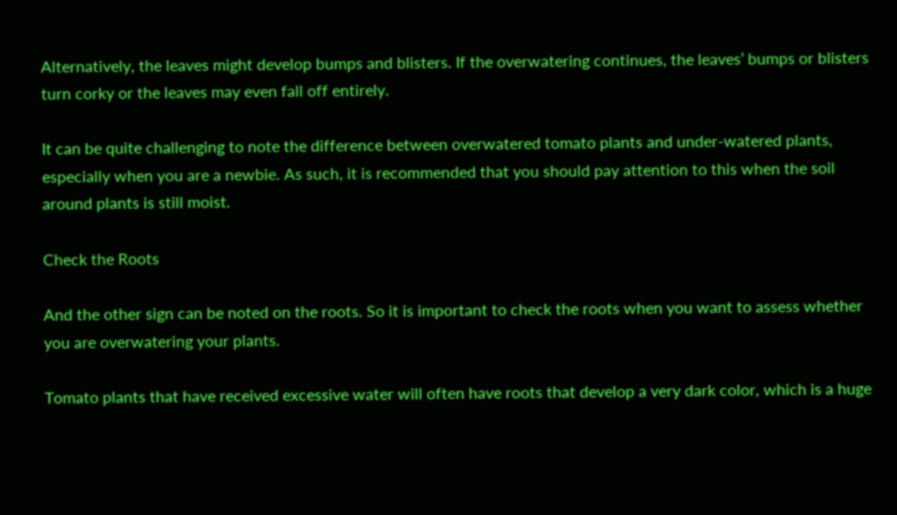Alternatively, the leaves might develop bumps and blisters. If the overwatering continues, the leaves’ bumps or blisters turn corky or the leaves may even fall off entirely.

It can be quite challenging to note the difference between overwatered tomato plants and under-watered plants, especially when you are a newbie. As such, it is recommended that you should pay attention to this when the soil around plants is still moist.

Check the Roots

And the other sign can be noted on the roots. So it is important to check the roots when you want to assess whether you are overwatering your plants.

Tomato plants that have received excessive water will often have roots that develop a very dark color, which is a huge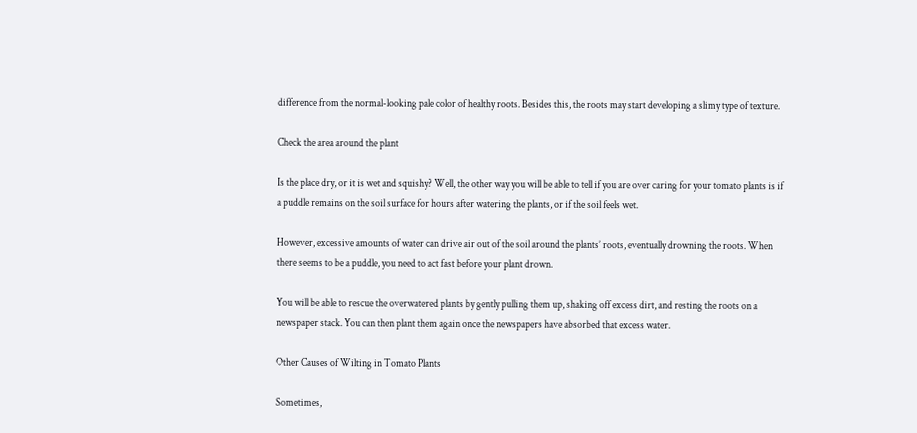difference from the normal-looking pale color of healthy roots. Besides this, the roots may start developing a slimy type of texture.

Check the area around the plant

Is the place dry, or it is wet and squishy? Well, the other way you will be able to tell if you are over caring for your tomato plants is if a puddle remains on the soil surface for hours after watering the plants, or if the soil feels wet.

However, excessive amounts of water can drive air out of the soil around the plants’ roots, eventually drowning the roots. When there seems to be a puddle, you need to act fast before your plant drown.

You will be able to rescue the overwatered plants by gently pulling them up, shaking off excess dirt, and resting the roots on a newspaper stack. You can then plant them again once the newspapers have absorbed that excess water.

Other Causes of Wilting in Tomato Plants

Sometimes,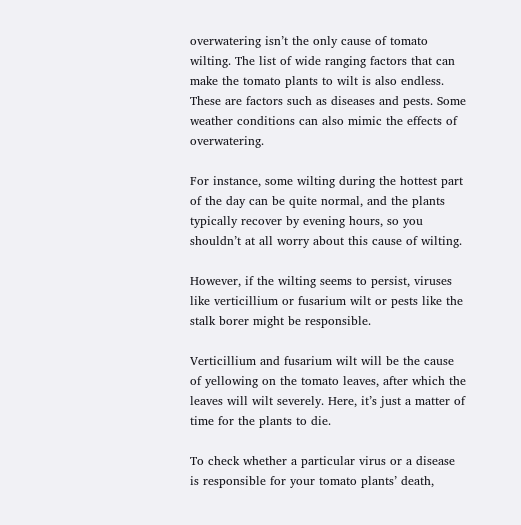overwatering isn’t the only cause of tomato wilting. The list of wide ranging factors that can make the tomato plants to wilt is also endless. These are factors such as diseases and pests. Some weather conditions can also mimic the effects of overwatering.

For instance, some wilting during the hottest part of the day can be quite normal, and the plants typically recover by evening hours, so you shouldn’t at all worry about this cause of wilting.

However, if the wilting seems to persist, viruses like verticillium or fusarium wilt or pests like the stalk borer might be responsible.

Verticillium and fusarium wilt will be the cause of yellowing on the tomato leaves, after which the leaves will wilt severely. Here, it’s just a matter of time for the plants to die.

To check whether a particular virus or a disease is responsible for your tomato plants’ death,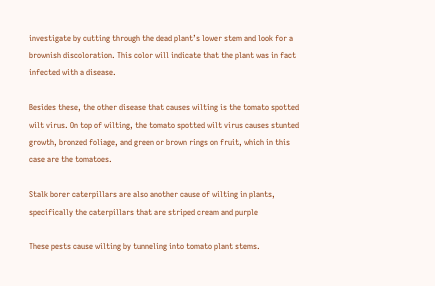investigate by cutting through the dead plant’s lower stem and look for a brownish discoloration. This color will indicate that the plant was in fact infected with a disease.

Besides these, the other disease that causes wilting is the tomato spotted wilt virus. On top of wilting, the tomato spotted wilt virus causes stunted growth, bronzed foliage, and green or brown rings on fruit, which in this case are the tomatoes.

Stalk borer caterpillars are also another cause of wilting in plants, specifically the caterpillars that are striped cream and purple

These pests cause wilting by tunneling into tomato plant stems.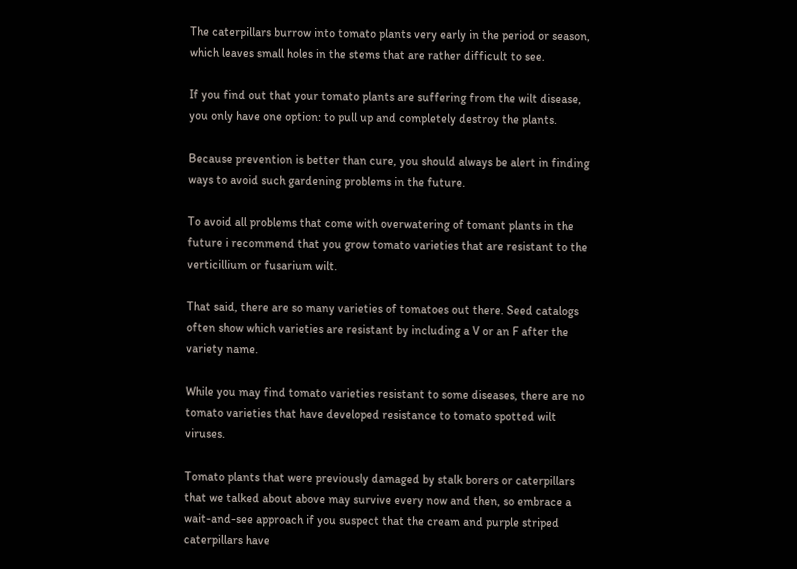The caterpillars burrow into tomato plants very early in the period or season, which leaves small holes in the stems that are rather difficult to see.

If you find out that your tomato plants are suffering from the wilt disease, you only have one option: to pull up and completely destroy the plants.

Because prevention is better than cure, you should always be alert in finding ways to avoid such gardening problems in the future.

To avoid all problems that come with overwatering of tomant plants in the future i recommend that you grow tomato varieties that are resistant to the verticillium or fusarium wilt.

That said, there are so many varieties of tomatoes out there. Seed catalogs often show which varieties are resistant by including a V or an F after the variety name.

While you may find tomato varieties resistant to some diseases, there are no tomato varieties that have developed resistance to tomato spotted wilt viruses.

Tomato plants that were previously damaged by stalk borers or caterpillars that we talked about above may survive every now and then, so embrace a wait-and-see approach if you suspect that the cream and purple striped caterpillars have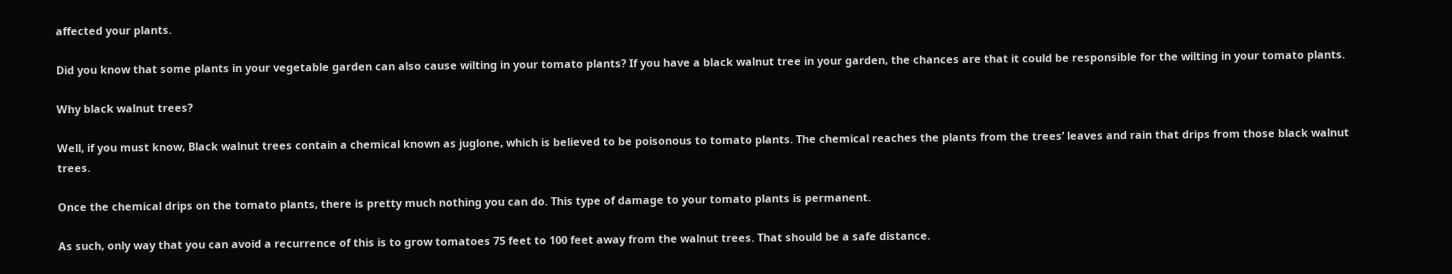affected your plants.

Did you know that some plants in your vegetable garden can also cause wilting in your tomato plants? If you have a black walnut tree in your garden, the chances are that it could be responsible for the wilting in your tomato plants.

Why black walnut trees?

Well, if you must know, Black walnut trees contain a chemical known as juglone, which is believed to be poisonous to tomato plants. The chemical reaches the plants from the trees’ leaves and rain that drips from those black walnut trees.

Once the chemical drips on the tomato plants, there is pretty much nothing you can do. This type of damage to your tomato plants is permanent.

As such, only way that you can avoid a recurrence of this is to grow tomatoes 75 feet to 100 feet away from the walnut trees. That should be a safe distance.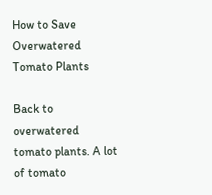How to Save Overwatered Tomato Plants

Back to overwatered tomato plants. A lot of tomato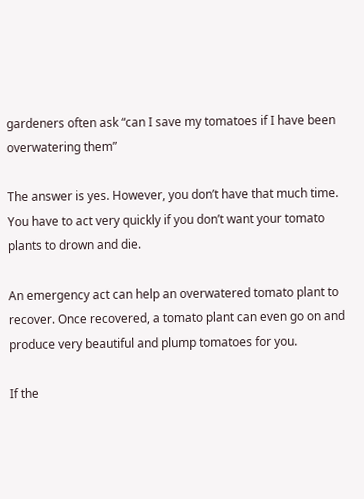gardeners often ask “can I save my tomatoes if I have been overwatering them”

The answer is yes. However, you don’t have that much time. You have to act very quickly if you don’t want your tomato plants to drown and die.

An emergency act can help an overwatered tomato plant to recover. Once recovered, a tomato plant can even go on and produce very beautiful and plump tomatoes for you.

If the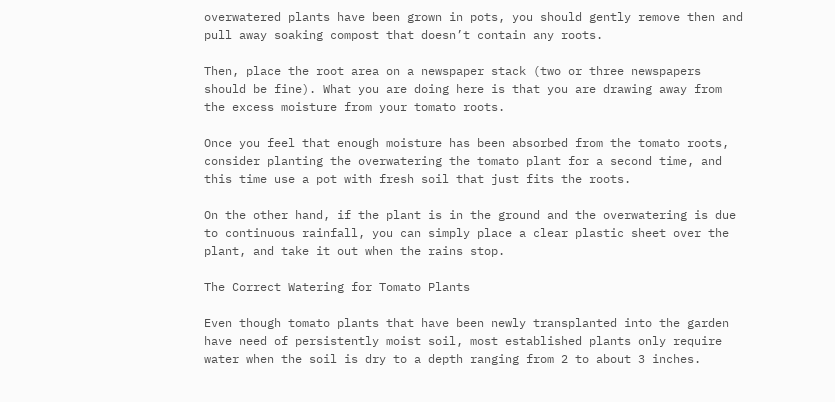overwatered plants have been grown in pots, you should gently remove then and pull away soaking compost that doesn’t contain any roots.

Then, place the root area on a newspaper stack (two or three newspapers should be fine). What you are doing here is that you are drawing away from the excess moisture from your tomato roots.

Once you feel that enough moisture has been absorbed from the tomato roots, consider planting the overwatering the tomato plant for a second time, and this time use a pot with fresh soil that just fits the roots.

On the other hand, if the plant is in the ground and the overwatering is due to continuous rainfall, you can simply place a clear plastic sheet over the plant, and take it out when the rains stop.

The Correct Watering for Tomato Plants

Even though tomato plants that have been newly transplanted into the garden have need of persistently moist soil, most established plants only require water when the soil is dry to a depth ranging from 2 to about 3 inches.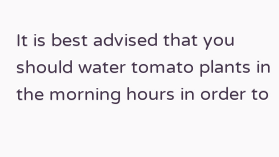It is best advised that you should water tomato plants in the morning hours in order to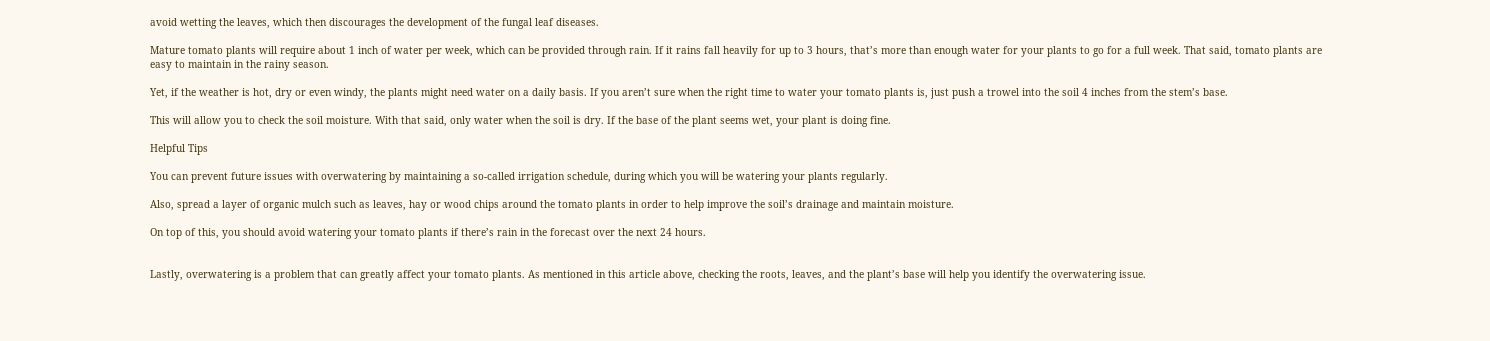avoid wetting the leaves, which then discourages the development of the fungal leaf diseases.

Mature tomato plants will require about 1 inch of water per week, which can be provided through rain. If it rains fall heavily for up to 3 hours, that’s more than enough water for your plants to go for a full week. That said, tomato plants are easy to maintain in the rainy season.

Yet, if the weather is hot, dry or even windy, the plants might need water on a daily basis. If you aren’t sure when the right time to water your tomato plants is, just push a trowel into the soil 4 inches from the stem’s base.

This will allow you to check the soil moisture. With that said, only water when the soil is dry. If the base of the plant seems wet, your plant is doing fine.

Helpful Tips

You can prevent future issues with overwatering by maintaining a so-called irrigation schedule, during which you will be watering your plants regularly.

Also, spread a layer of organic mulch such as leaves, hay or wood chips around the tomato plants in order to help improve the soil’s drainage and maintain moisture.

On top of this, you should avoid watering your tomato plants if there’s rain in the forecast over the next 24 hours.


Lastly, overwatering is a problem that can greatly affect your tomato plants. As mentioned in this article above, checking the roots, leaves, and the plant’s base will help you identify the overwatering issue.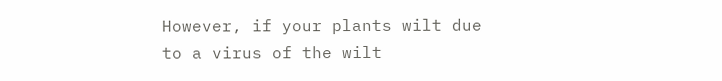However, if your plants wilt due to a virus of the wilt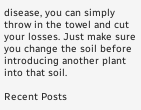disease, you can simply throw in the towel and cut your losses. Just make sure you change the soil before introducing another plant into that soil.

Recent Posts